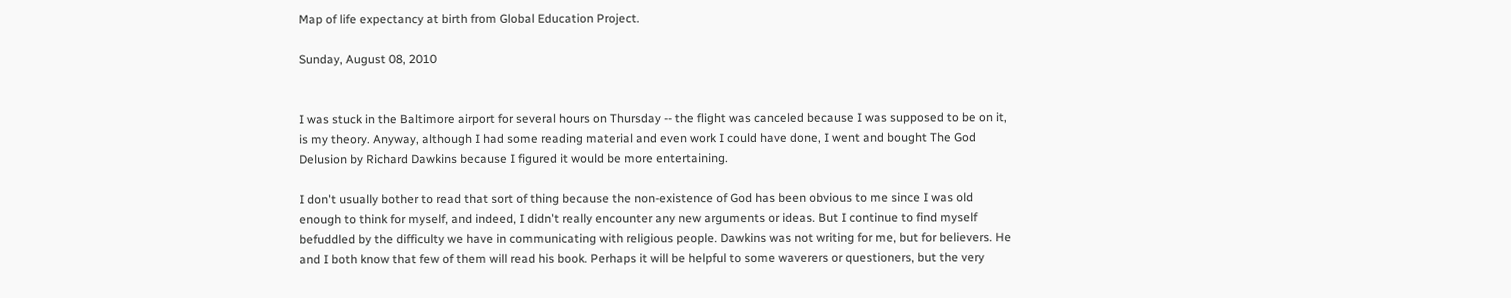Map of life expectancy at birth from Global Education Project.

Sunday, August 08, 2010


I was stuck in the Baltimore airport for several hours on Thursday -- the flight was canceled because I was supposed to be on it, is my theory. Anyway, although I had some reading material and even work I could have done, I went and bought The God Delusion by Richard Dawkins because I figured it would be more entertaining.

I don't usually bother to read that sort of thing because the non-existence of God has been obvious to me since I was old enough to think for myself, and indeed, I didn't really encounter any new arguments or ideas. But I continue to find myself befuddled by the difficulty we have in communicating with religious people. Dawkins was not writing for me, but for believers. He and I both know that few of them will read his book. Perhaps it will be helpful to some waverers or questioners, but the very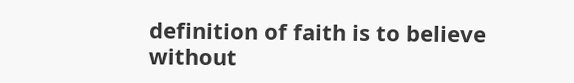definition of faith is to believe without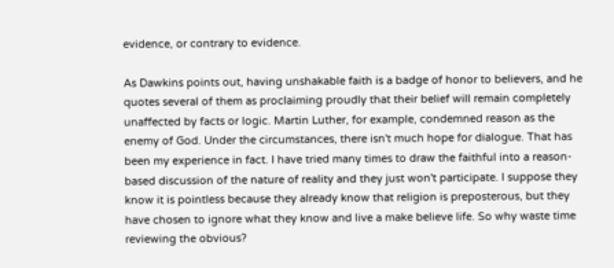evidence, or contrary to evidence.

As Dawkins points out, having unshakable faith is a badge of honor to believers, and he quotes several of them as proclaiming proudly that their belief will remain completely unaffected by facts or logic. Martin Luther, for example, condemned reason as the enemy of God. Under the circumstances, there isn't much hope for dialogue. That has been my experience in fact. I have tried many times to draw the faithful into a reason-based discussion of the nature of reality and they just won't participate. I suppose they know it is pointless because they already know that religion is preposterous, but they have chosen to ignore what they know and live a make believe life. So why waste time reviewing the obvious?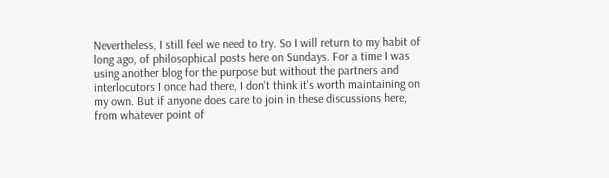Nevertheless, I still feel we need to try. So I will return to my habit of long ago, of philosophical posts here on Sundays. For a time I was using another blog for the purpose but without the partners and interlocutors I once had there, I don't think it's worth maintaining on my own. But if anyone does care to join in these discussions here, from whatever point of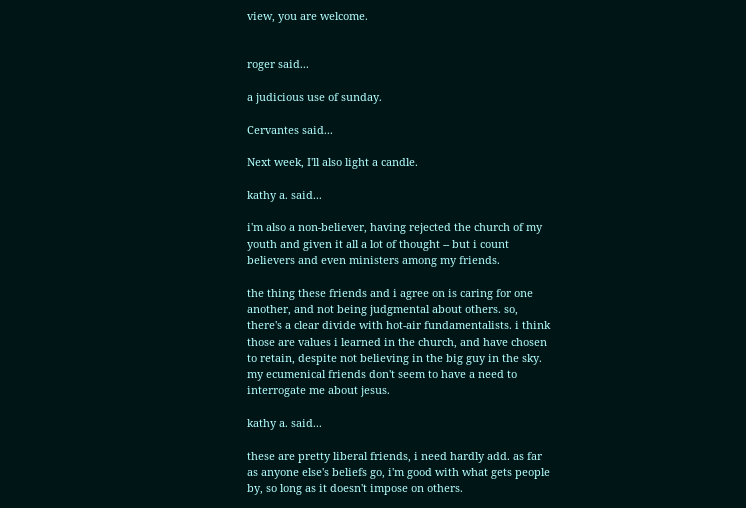view, you are welcome.


roger said...

a judicious use of sunday.

Cervantes said...

Next week, I'll also light a candle.

kathy a. said...

i'm also a non-believer, having rejected the church of my youth and given it all a lot of thought -- but i count believers and even ministers among my friends.

the thing these friends and i agree on is caring for one another, and not being judgmental about others. so, there's a clear divide with hot-air fundamentalists. i think those are values i learned in the church, and have chosen to retain, despite not believing in the big guy in the sky. my ecumenical friends don't seem to have a need to interrogate me about jesus.

kathy a. said...

these are pretty liberal friends, i need hardly add. as far as anyone else's beliefs go, i'm good with what gets people by, so long as it doesn't impose on others.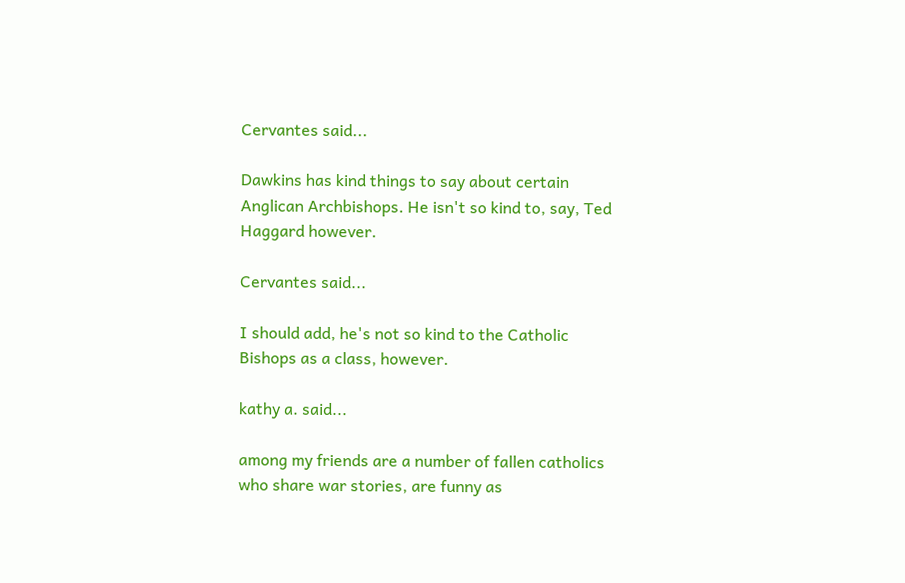Cervantes said...

Dawkins has kind things to say about certain Anglican Archbishops. He isn't so kind to, say, Ted Haggard however.

Cervantes said...

I should add, he's not so kind to the Catholic Bishops as a class, however.

kathy a. said...

among my friends are a number of fallen catholics who share war stories, are funny as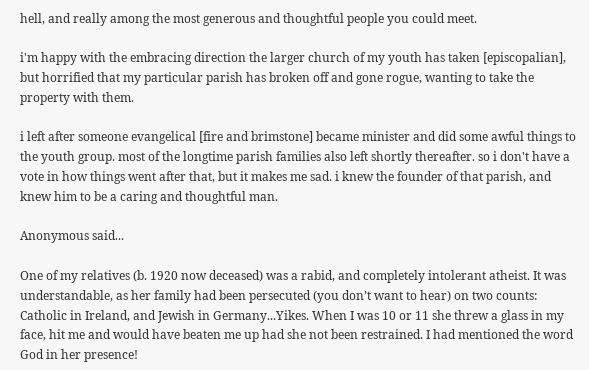hell, and really among the most generous and thoughtful people you could meet.

i'm happy with the embracing direction the larger church of my youth has taken [episcopalian], but horrified that my particular parish has broken off and gone rogue, wanting to take the property with them.

i left after someone evangelical [fire and brimstone] became minister and did some awful things to the youth group. most of the longtime parish families also left shortly thereafter. so i don't have a vote in how things went after that, but it makes me sad. i knew the founder of that parish, and knew him to be a caring and thoughtful man.

Anonymous said...

One of my relatives (b. 1920 now deceased) was a rabid, and completely intolerant atheist. It was understandable, as her family had been persecuted (you don’t want to hear) on two counts: Catholic in Ireland, and Jewish in Germany...Yikes. When I was 10 or 11 she threw a glass in my face, hit me and would have beaten me up had she not been restrained. I had mentioned the word God in her presence!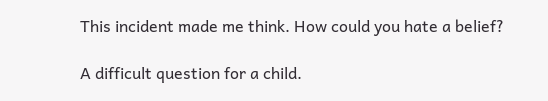This incident made me think. How could you hate a belief?

A difficult question for a child.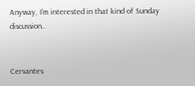Anyway, I’m interested in that kind of Sunday discussion..


Cervantes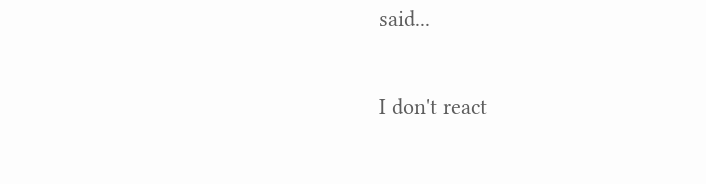said...

I don't react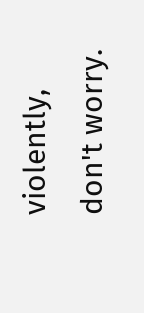violently, don't worry.